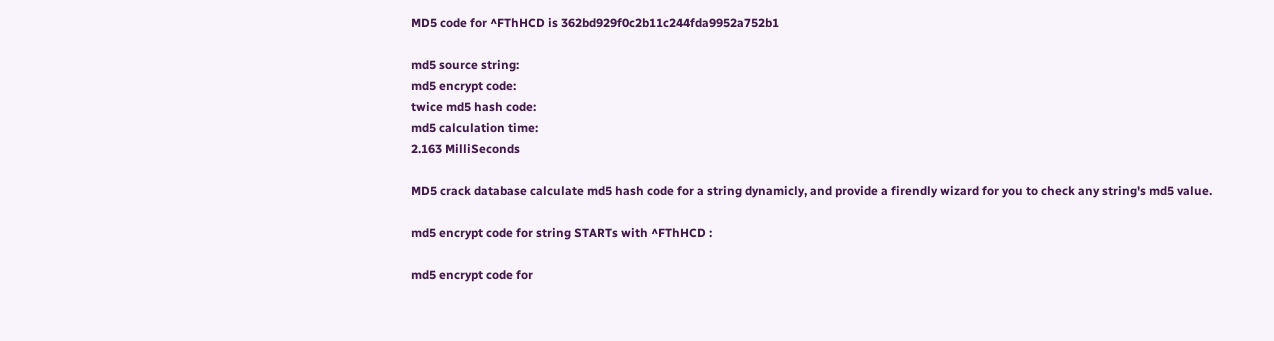MD5 code for ^FThHCD is 362bd929f0c2b11c244fda9952a752b1

md5 source string:
md5 encrypt code:
twice md5 hash code:
md5 calculation time:
2.163 MilliSeconds

MD5 crack database calculate md5 hash code for a string dynamicly, and provide a firendly wizard for you to check any string's md5 value.

md5 encrypt code for string STARTs with ^FThHCD :

md5 encrypt code for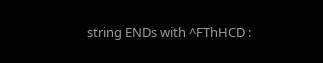string ENDs with ^FThHCD :